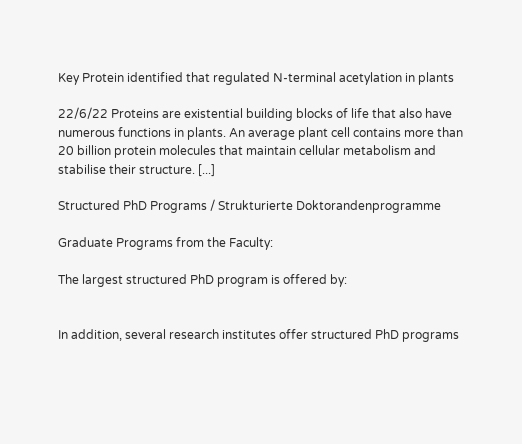Key Protein identified that regulated N-terminal acetylation in plants

22/6/22 Proteins are existential building blocks of life that also have numerous functions in plants. An average plant cell contains more than 20 billion protein molecules that maintain cellular metabolism and stabilise their structure. [...]

Structured PhD Programs / Strukturierte Doktorandenprogramme

Graduate Programs from the Faculty:

The largest structured PhD program is offered by:


In addition, several research institutes offer structured PhD programs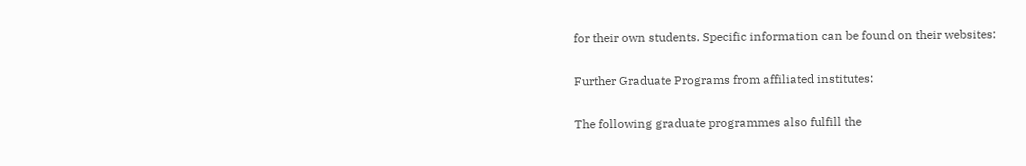for their own students. Specific information can be found on their websites:

Further Graduate Programs from affiliated institutes:

The following graduate programmes also fulfill the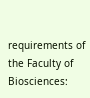requirements of the Faculty of Biosciences: